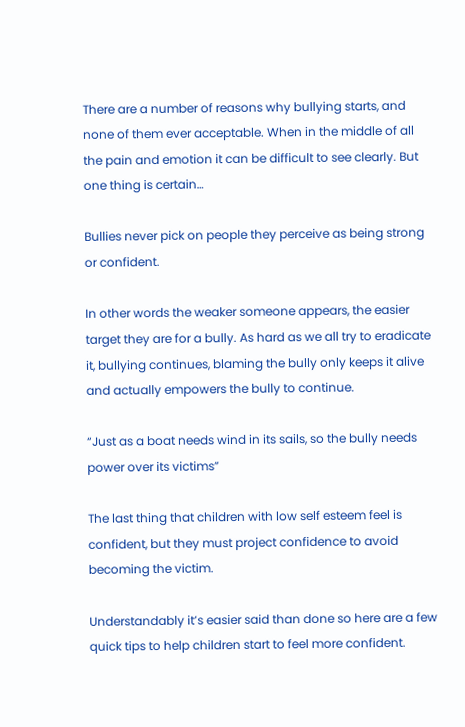There are a number of reasons why bullying starts, and none of them ever acceptable. When in the middle of all the pain and emotion it can be difficult to see clearly. But one thing is certain…

Bullies never pick on people they perceive as being strong or confident.

In other words the weaker someone appears, the easier target they are for a bully. As hard as we all try to eradicate it, bullying continues, blaming the bully only keeps it alive and actually empowers the bully to continue.

“Just as a boat needs wind in its sails, so the bully needs power over its victims”

The last thing that children with low self esteem feel is confident, but they must project confidence to avoid becoming the victim.

Understandably it’s easier said than done so here are a few quick tips to help children start to feel more confident.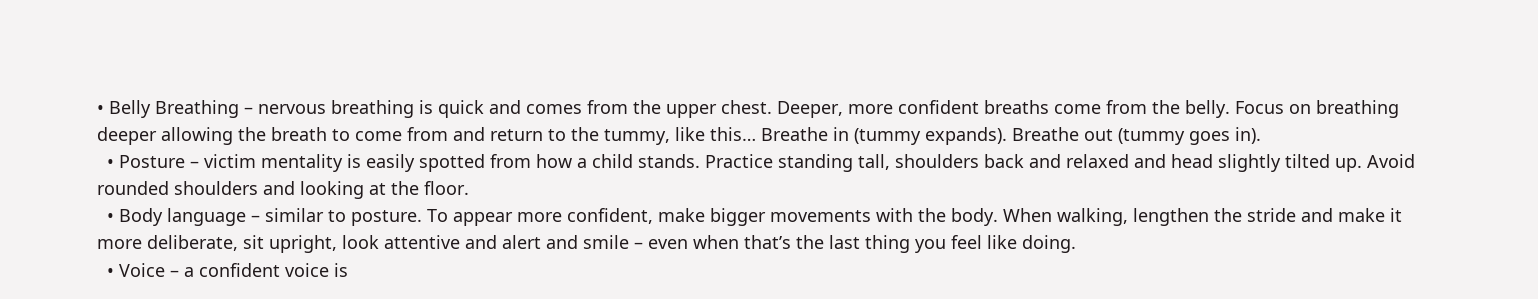• Belly Breathing – nervous breathing is quick and comes from the upper chest. Deeper, more confident breaths come from the belly. Focus on breathing deeper allowing the breath to come from and return to the tummy, like this… Breathe in (tummy expands). Breathe out (tummy goes in).
  • Posture – victim mentality is easily spotted from how a child stands. Practice standing tall, shoulders back and relaxed and head slightly tilted up. Avoid rounded shoulders and looking at the floor.
  • Body language – similar to posture. To appear more confident, make bigger movements with the body. When walking, lengthen the stride and make it more deliberate, sit upright, look attentive and alert and smile – even when that’s the last thing you feel like doing.
  • Voice – a confident voice is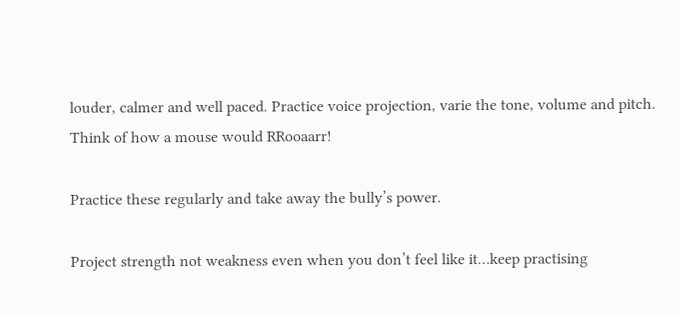louder, calmer and well paced. Practice voice projection, varie the tone, volume and pitch. Think of how a mouse would RRooaarr!

Practice these regularly and take away the bully’s power.

Project strength not weakness even when you don’t feel like it…keep practising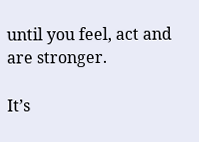until you feel, act and are stronger.

It’s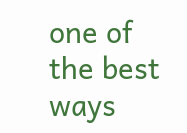one of the best ways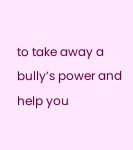to take away a bully’s power and help you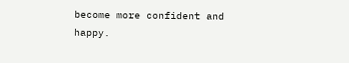become more confident and happy.